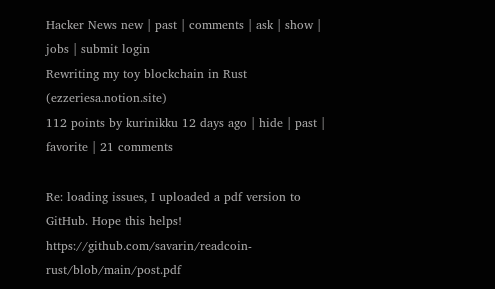Hacker News new | past | comments | ask | show | jobs | submit login
Rewriting my toy blockchain in Rust (ezzeriesa.notion.site)
112 points by kurinikku 12 days ago | hide | past | favorite | 21 comments

Re: loading issues, I uploaded a pdf version to GitHub. Hope this helps! https://github.com/savarin/readcoin-rust/blob/main/post.pdf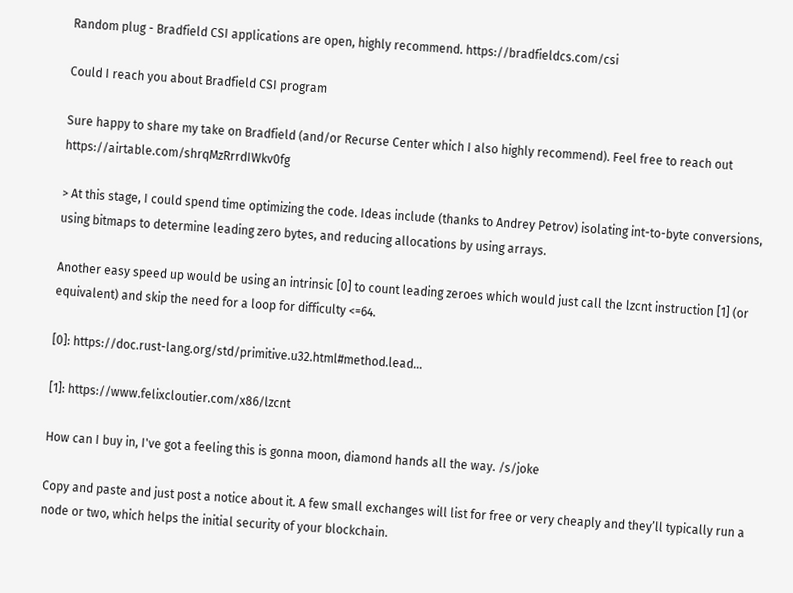Random plug - Bradfield CSI applications are open, highly recommend. https://bradfieldcs.com/csi

Could I reach you about Bradfield CSI program

Sure happy to share my take on Bradfield (and/or Recurse Center which I also highly recommend). Feel free to reach out https://airtable.com/shrqMzRrrdIWkv0fg

> At this stage, I could spend time optimizing the code. Ideas include (thanks to Andrey Petrov) isolating int-to-byte conversions, using bitmaps to determine leading zero bytes, and reducing allocations by using arrays.

Another easy speed up would be using an intrinsic [0] to count leading zeroes which would just call the lzcnt instruction [1] (or equivalent) and skip the need for a loop for difficulty <=64.

[0]: https://doc.rust-lang.org/std/primitive.u32.html#method.lead...

[1]: https://www.felixcloutier.com/x86/lzcnt

How can I buy in, I've got a feeling this is gonna moon, diamond hands all the way. /s/joke

Copy and paste and just post a notice about it. A few small exchanges will list for free or very cheaply and they’ll typically run a node or two, which helps the initial security of your blockchain.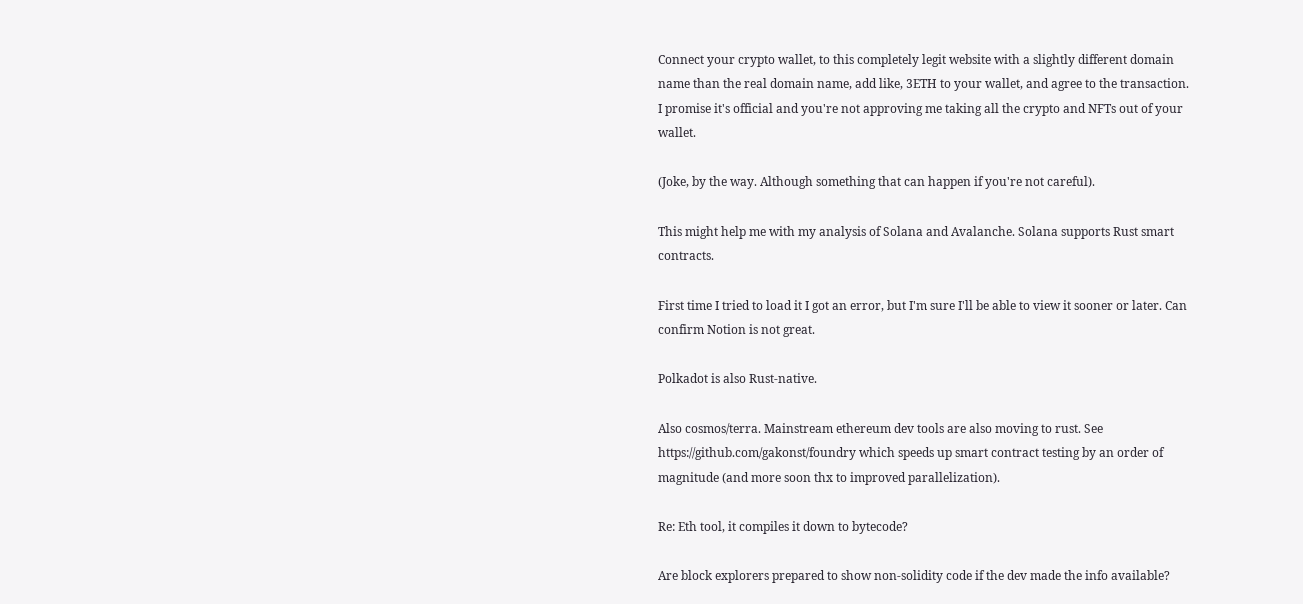Connect your crypto wallet, to this completely legit website with a slightly different domain name than the real domain name, add like, 3ETH to your wallet, and agree to the transaction. I promise it's official and you're not approving me taking all the crypto and NFTs out of your wallet.

(Joke, by the way. Although something that can happen if you're not careful).

This might help me with my analysis of Solana and Avalanche. Solana supports Rust smart contracts.

First time I tried to load it I got an error, but I'm sure I'll be able to view it sooner or later. Can confirm Notion is not great.

Polkadot is also Rust-native.

Also cosmos/terra. Mainstream ethereum dev tools are also moving to rust. See https://github.com/gakonst/foundry which speeds up smart contract testing by an order of magnitude (and more soon thx to improved parallelization).

Re: Eth tool, it compiles it down to bytecode?

Are block explorers prepared to show non-solidity code if the dev made the info available?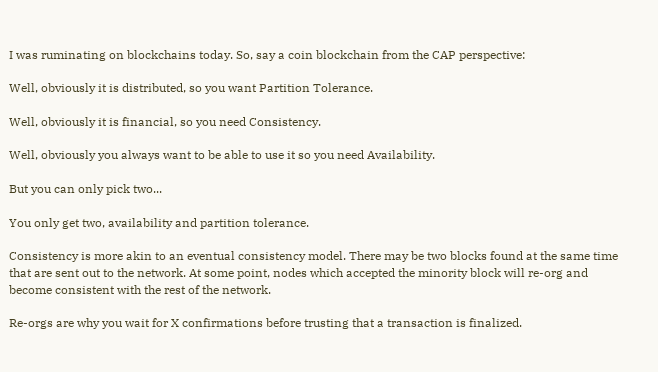I was ruminating on blockchains today. So, say a coin blockchain from the CAP perspective:

Well, obviously it is distributed, so you want Partition Tolerance.

Well, obviously it is financial, so you need Consistency.

Well, obviously you always want to be able to use it so you need Availability.

But you can only pick two...

You only get two, availability and partition tolerance.

Consistency is more akin to an eventual consistency model. There may be two blocks found at the same time that are sent out to the network. At some point, nodes which accepted the minority block will re-org and become consistent with the rest of the network.

Re-orgs are why you wait for X confirmations before trusting that a transaction is finalized.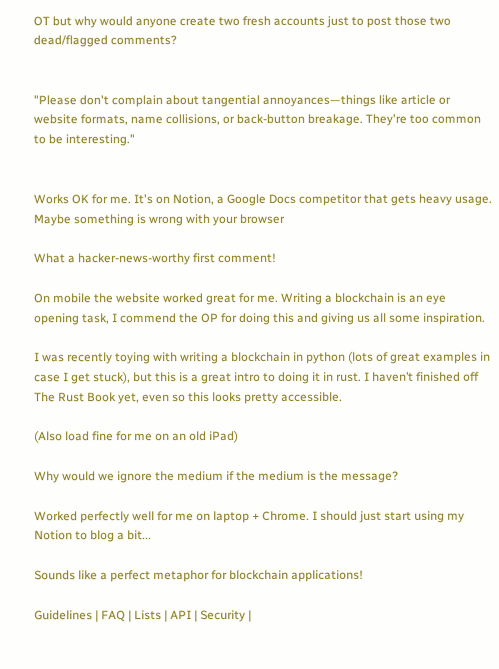OT but why would anyone create two fresh accounts just to post those two dead/flagged comments?


"Please don't complain about tangential annoyances—things like article or website formats, name collisions, or back-button breakage. They're too common to be interesting."


Works OK for me. It's on Notion, a Google Docs competitor that gets heavy usage. Maybe something is wrong with your browser

What a hacker-news-worthy first comment!

On mobile the website worked great for me. Writing a blockchain is an eye opening task, I commend the OP for doing this and giving us all some inspiration.

I was recently toying with writing a blockchain in python (lots of great examples in case I get stuck), but this is a great intro to doing it in rust. I haven’t finished off The Rust Book yet, even so this looks pretty accessible.

(Also load fine for me on an old iPad)

Why would we ignore the medium if the medium is the message?

Worked perfectly well for me on laptop + Chrome. I should just start using my Notion to blog a bit...

Sounds like a perfect metaphor for blockchain applications!

Guidelines | FAQ | Lists | API | Security |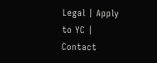Legal | Apply to YC | Contact